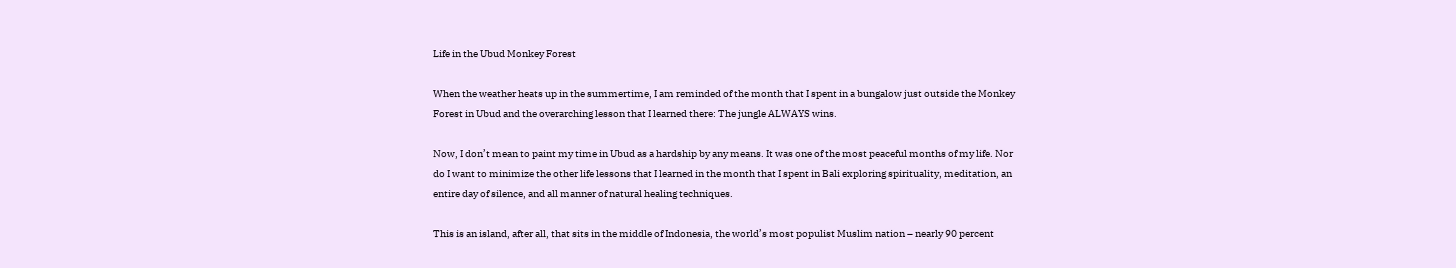Life in the Ubud Monkey Forest

When the weather heats up in the summertime, I am reminded of the month that I spent in a bungalow just outside the Monkey Forest in Ubud and the overarching lesson that I learned there: The jungle ALWAYS wins.

Now, I don’t mean to paint my time in Ubud as a hardship by any means. It was one of the most peaceful months of my life. Nor do I want to minimize the other life lessons that I learned in the month that I spent in Bali exploring spirituality, meditation, an entire day of silence, and all manner of natural healing techniques.

This is an island, after all, that sits in the middle of Indonesia, the world’s most populist Muslim nation – nearly 90 percent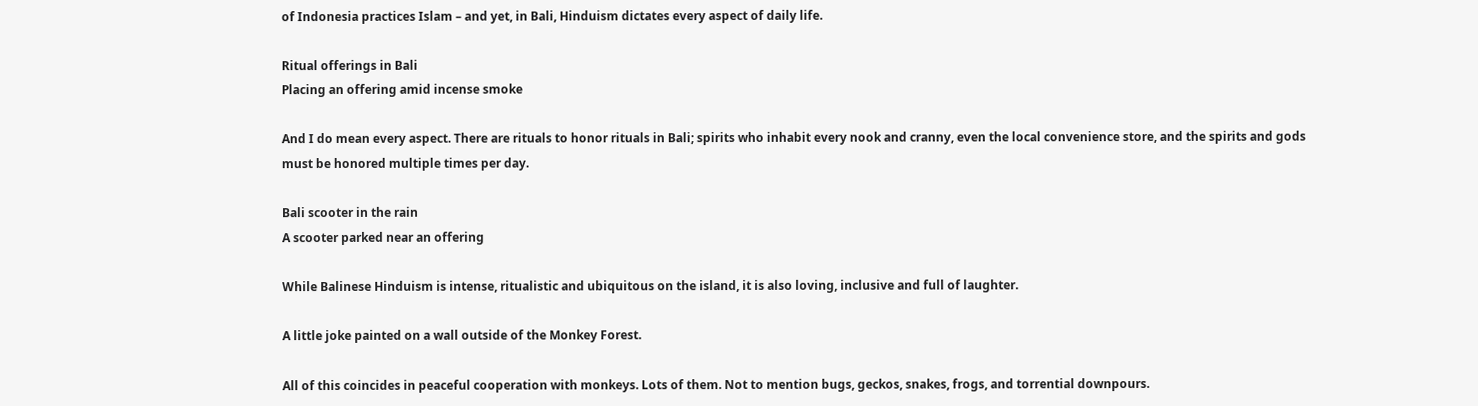of Indonesia practices Islam – and yet, in Bali, Hinduism dictates every aspect of daily life.

Ritual offerings in Bali
Placing an offering amid incense smoke

And I do mean every aspect. There are rituals to honor rituals in Bali; spirits who inhabit every nook and cranny, even the local convenience store, and the spirits and gods must be honored multiple times per day.

Bali scooter in the rain
A scooter parked near an offering

While Balinese Hinduism is intense, ritualistic and ubiquitous on the island, it is also loving, inclusive and full of laughter.

A little joke painted on a wall outside of the Monkey Forest.

All of this coincides in peaceful cooperation with monkeys. Lots of them. Not to mention bugs, geckos, snakes, frogs, and torrential downpours.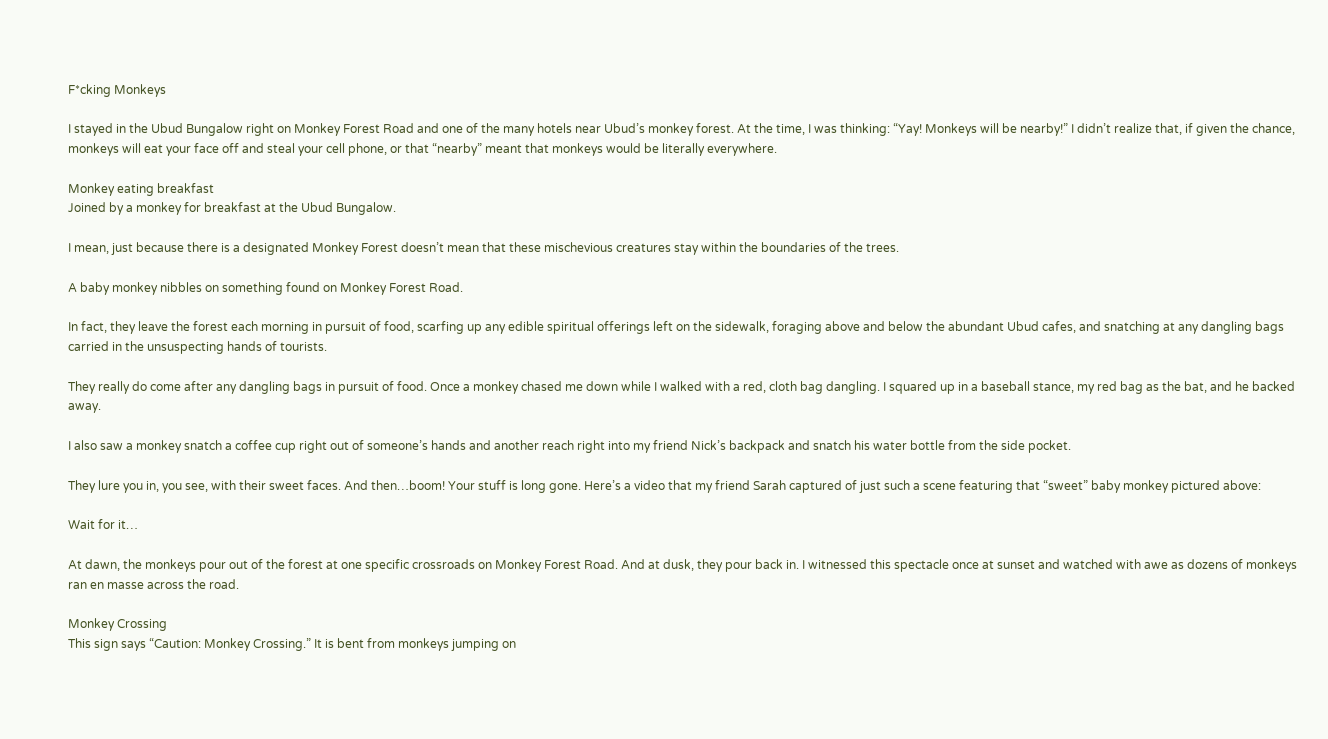F*cking Monkeys

I stayed in the Ubud Bungalow right on Monkey Forest Road and one of the many hotels near Ubud’s monkey forest. At the time, I was thinking: “Yay! Monkeys will be nearby!” I didn’t realize that, if given the chance, monkeys will eat your face off and steal your cell phone, or that “nearby” meant that monkeys would be literally everywhere.

Monkey eating breakfast
Joined by a monkey for breakfast at the Ubud Bungalow.

I mean, just because there is a designated Monkey Forest doesn’t mean that these mischevious creatures stay within the boundaries of the trees.

A baby monkey nibbles on something found on Monkey Forest Road.

In fact, they leave the forest each morning in pursuit of food, scarfing up any edible spiritual offerings left on the sidewalk, foraging above and below the abundant Ubud cafes, and snatching at any dangling bags carried in the unsuspecting hands of tourists.

They really do come after any dangling bags in pursuit of food. Once a monkey chased me down while I walked with a red, cloth bag dangling. I squared up in a baseball stance, my red bag as the bat, and he backed away.

I also saw a monkey snatch a coffee cup right out of someone’s hands and another reach right into my friend Nick’s backpack and snatch his water bottle from the side pocket.

They lure you in, you see, with their sweet faces. And then…boom! Your stuff is long gone. Here’s a video that my friend Sarah captured of just such a scene featuring that “sweet” baby monkey pictured above:

Wait for it…

At dawn, the monkeys pour out of the forest at one specific crossroads on Monkey Forest Road. And at dusk, they pour back in. I witnessed this spectacle once at sunset and watched with awe as dozens of monkeys ran en masse across the road.

Monkey Crossing
This sign says “Caution: Monkey Crossing.” It is bent from monkeys jumping on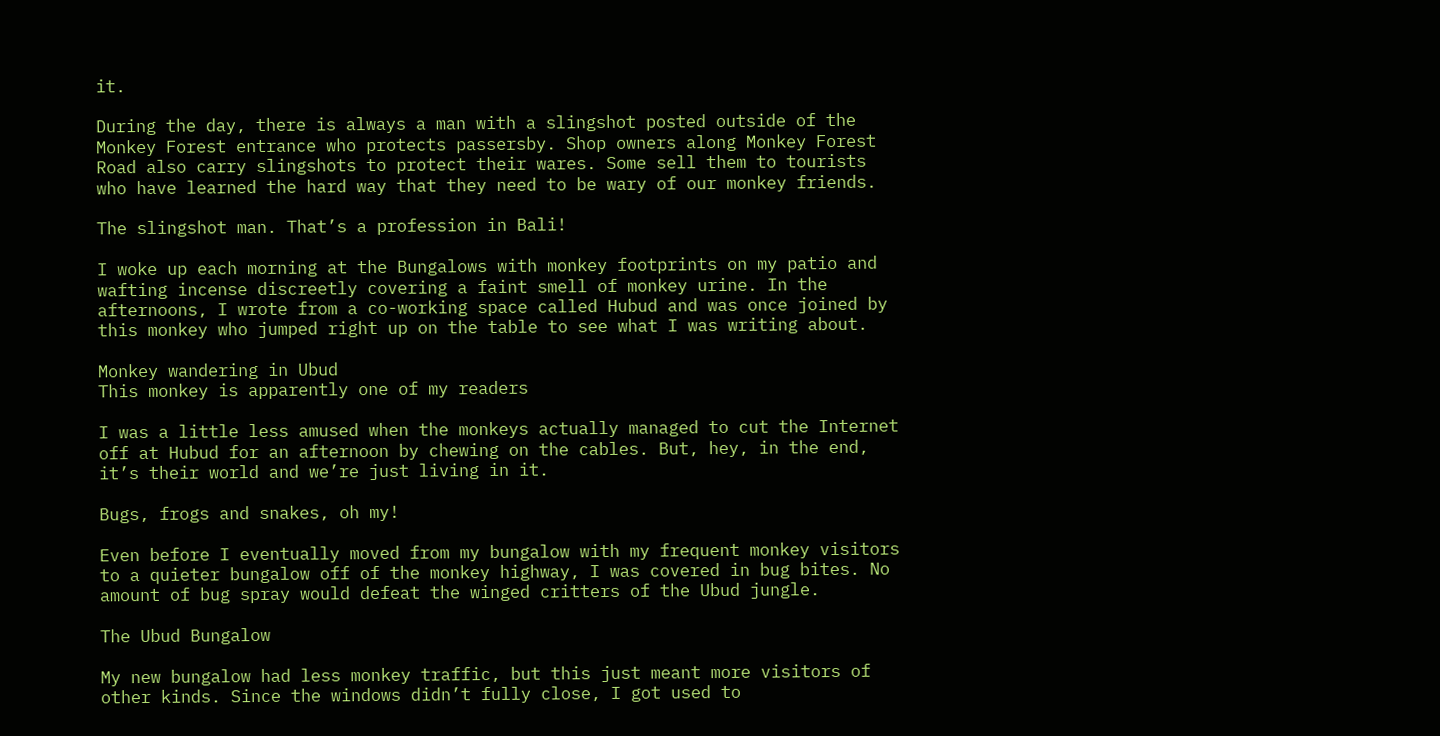it.

During the day, there is always a man with a slingshot posted outside of the Monkey Forest entrance who protects passersby. Shop owners along Monkey Forest Road also carry slingshots to protect their wares. Some sell them to tourists who have learned the hard way that they need to be wary of our monkey friends.

The slingshot man. That’s a profession in Bali!

I woke up each morning at the Bungalows with monkey footprints on my patio and wafting incense discreetly covering a faint smell of monkey urine. In the afternoons, I wrote from a co-working space called Hubud and was once joined by this monkey who jumped right up on the table to see what I was writing about.

Monkey wandering in Ubud
This monkey is apparently one of my readers

I was a little less amused when the monkeys actually managed to cut the Internet off at Hubud for an afternoon by chewing on the cables. But, hey, in the end, it’s their world and we’re just living in it.

Bugs, frogs and snakes, oh my!

Even before I eventually moved from my bungalow with my frequent monkey visitors to a quieter bungalow off of the monkey highway, I was covered in bug bites. No amount of bug spray would defeat the winged critters of the Ubud jungle.

The Ubud Bungalow

My new bungalow had less monkey traffic, but this just meant more visitors of other kinds. Since the windows didn’t fully close, I got used to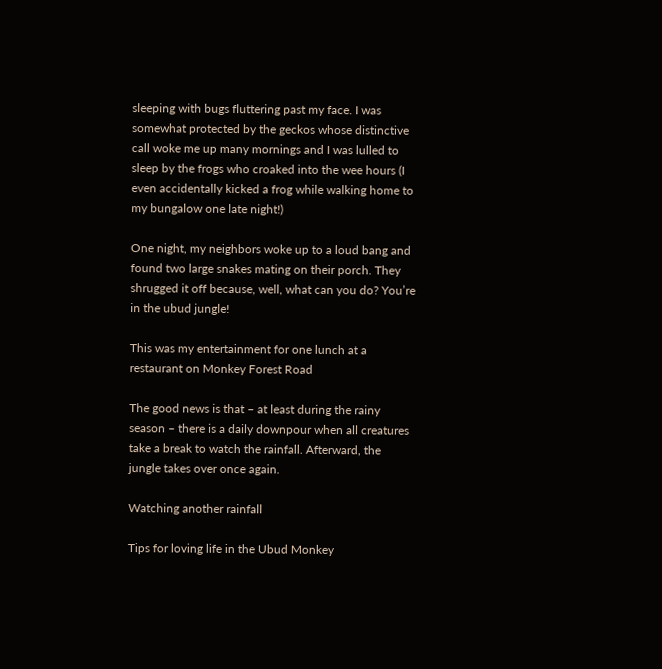sleeping with bugs fluttering past my face. I was somewhat protected by the geckos whose distinctive call woke me up many mornings and I was lulled to sleep by the frogs who croaked into the wee hours (I even accidentally kicked a frog while walking home to my bungalow one late night!)

One night, my neighbors woke up to a loud bang and found two large snakes mating on their porch. They shrugged it off because, well, what can you do? You’re in the ubud jungle!

This was my entertainment for one lunch at a restaurant on Monkey Forest Road

The good news is that – at least during the rainy season – there is a daily downpour when all creatures take a break to watch the rainfall. Afterward, the jungle takes over once again.

Watching another rainfall

Tips for loving life in the Ubud Monkey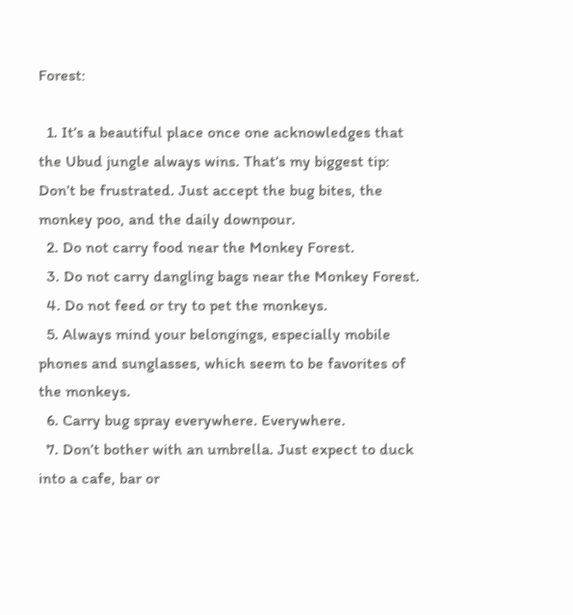Forest:

  1. It’s a beautiful place once one acknowledges that the Ubud jungle always wins. That’s my biggest tip: Don’t be frustrated. Just accept the bug bites, the monkey poo, and the daily downpour.
  2. Do not carry food near the Monkey Forest.
  3. Do not carry dangling bags near the Monkey Forest.
  4. Do not feed or try to pet the monkeys.
  5. Always mind your belongings, especially mobile phones and sunglasses, which seem to be favorites of the monkeys.
  6. Carry bug spray everywhere. Everywhere.
  7. Don’t bother with an umbrella. Just expect to duck into a cafe, bar or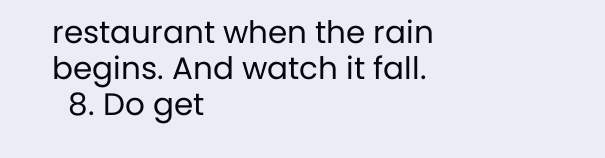restaurant when the rain begins. And watch it fall.
  8. Do get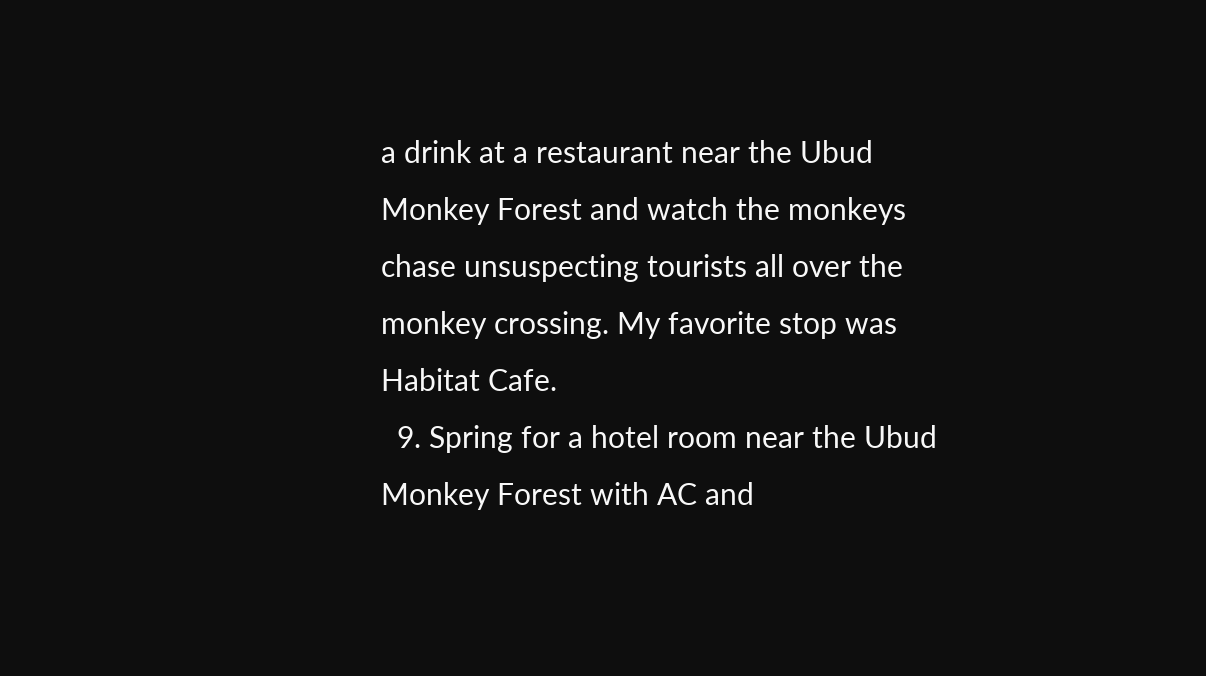a drink at a restaurant near the Ubud Monkey Forest and watch the monkeys chase unsuspecting tourists all over the monkey crossing. My favorite stop was Habitat Cafe.
  9. Spring for a hotel room near the Ubud Monkey Forest with AC and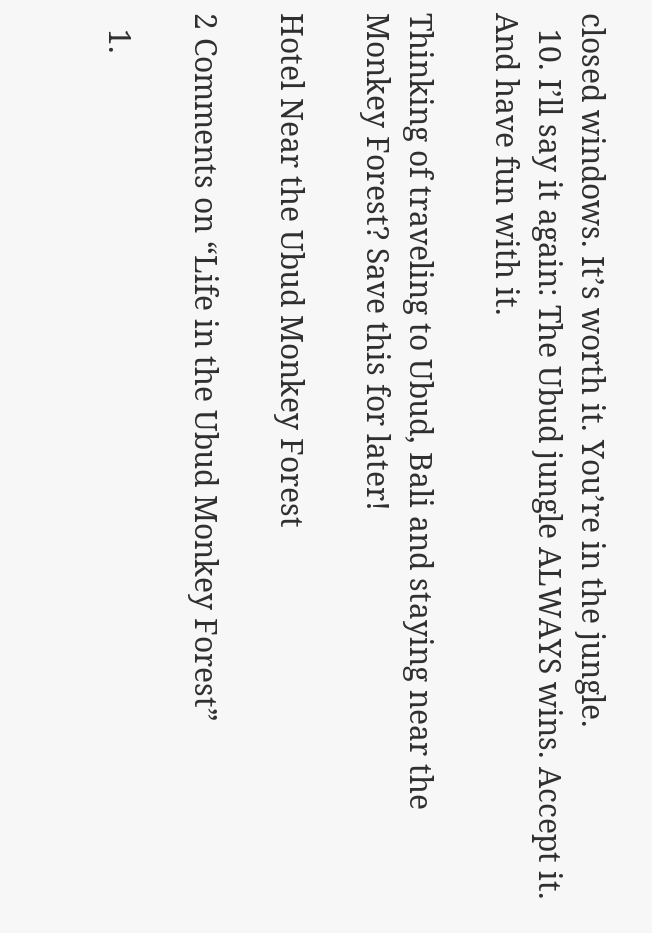closed windows. It’s worth it. You’re in the jungle.
  10. I’ll say it again: The Ubud jungle ALWAYS wins. Accept it. And have fun with it.

Thinking of traveling to Ubud, Bali and staying near the Monkey Forest? Save this for later!

Hotel Near the Ubud Monkey Forest

2 Comments on “Life in the Ubud Monkey Forest”

  1.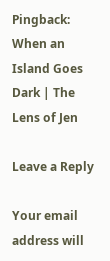Pingback: When an Island Goes Dark | The Lens of Jen

Leave a Reply

Your email address will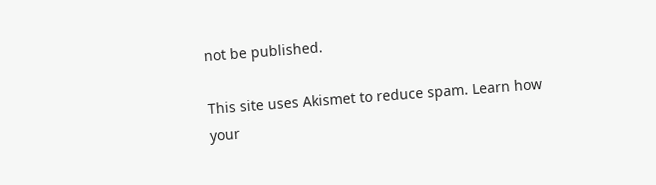not be published.

This site uses Akismet to reduce spam. Learn how your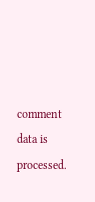comment data is processed.